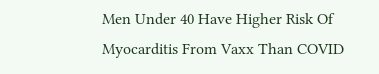Men Under 40 Have Higher Risk Of Myocarditis From Vaxx Than COVID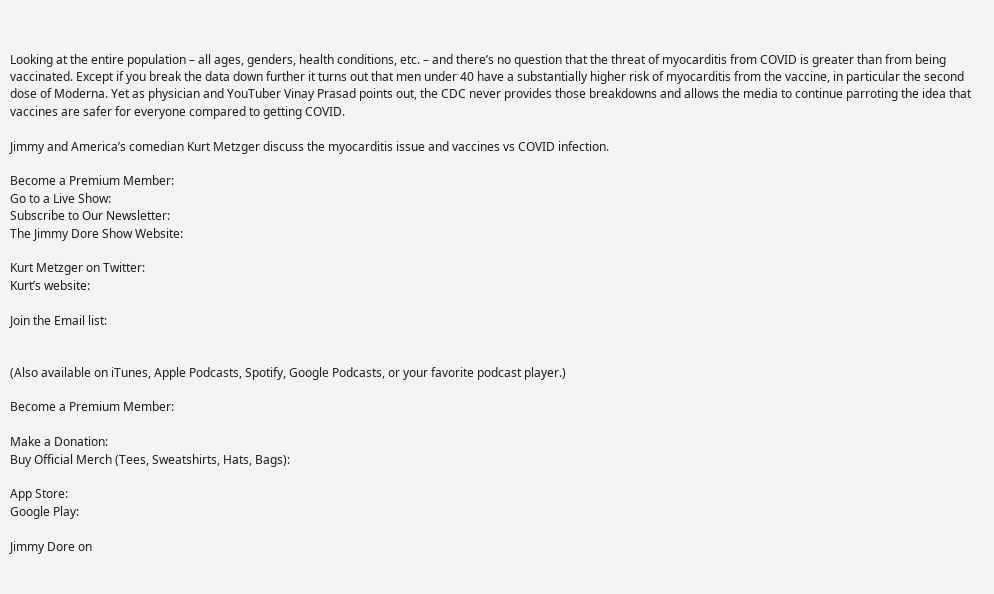Looking at the entire population – all ages, genders, health conditions, etc. – and there’s no question that the threat of myocarditis from COVID is greater than from being vaccinated. Except if you break the data down further it turns out that men under 40 have a substantially higher risk of myocarditis from the vaccine, in particular the second dose of Moderna. Yet as physician and YouTuber Vinay Prasad points out, the CDC never provides those breakdowns and allows the media to continue parroting the idea that vaccines are safer for everyone compared to getting COVID.

Jimmy and America’s comedian Kurt Metzger discuss the myocarditis issue and vaccines vs COVID infection.

Become a Premium Member:
Go to a Live Show:
Subscribe to Our Newsletter:
The Jimmy Dore Show Website:

Kurt Metzger on Twitter:
Kurt’s website:

Join the Email list:


(Also available on iTunes, Apple Podcasts, Spotify, Google Podcasts, or your favorite podcast player.)

Become a Premium Member:

Make a Donation:
Buy Official Merch (Tees, Sweatshirts, Hats, Bags):

App Store:
Google Play:

Jimmy Dore on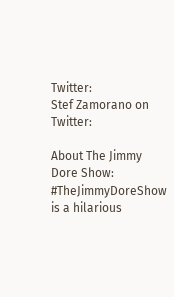Twitter:
Stef Zamorano on Twitter:

About The Jimmy Dore Show:
#TheJimmyDoreShow is a hilarious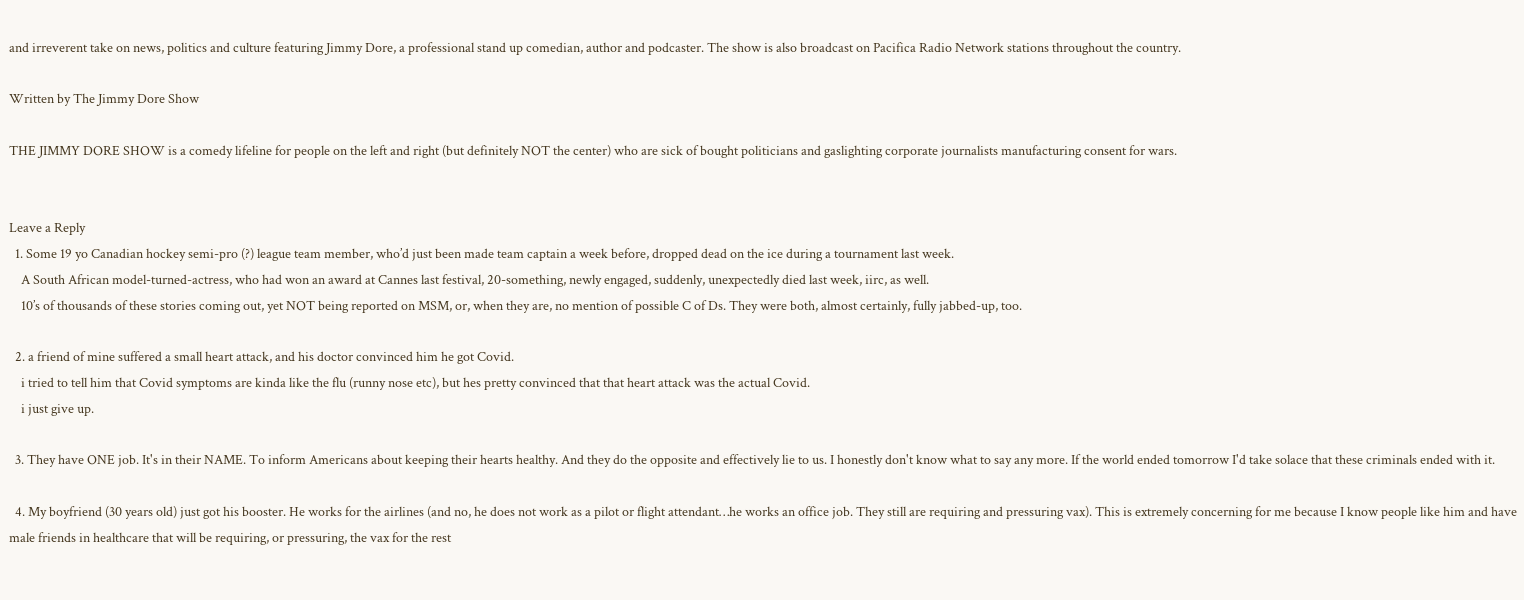and irreverent take on news, politics and culture featuring Jimmy Dore, a professional stand up comedian, author and podcaster. The show is also broadcast on Pacifica Radio Network stations throughout the country.

Written by The Jimmy Dore Show

THE JIMMY DORE SHOW is a comedy lifeline for people on the left and right (but definitely NOT the center) who are sick of bought politicians and gaslighting corporate journalists manufacturing consent for wars.


Leave a Reply
  1. Some 19 yo Canadian hockey semi-pro (?) league team member, who’d just been made team captain a week before, dropped dead on the ice during a tournament last week.
    A South African model-turned-actress, who had won an award at Cannes last festival, 20-something, newly engaged, suddenly, unexpectedly died last week, iirc, as well.
    10’s of thousands of these stories coming out, yet NOT being reported on MSM, or, when they are, no mention of possible C of Ds. They were both, almost certainly, fully jabbed-up, too.

  2. a friend of mine suffered a small heart attack, and his doctor convinced him he got Covid.
    i tried to tell him that Covid symptoms are kinda like the flu (runny nose etc), but hes pretty convinced that that heart attack was the actual Covid.
    i just give up.

  3. They have ONE job. It's in their NAME. To inform Americans about keeping their hearts healthy. And they do the opposite and effectively lie to us. I honestly don't know what to say any more. If the world ended tomorrow I'd take solace that these criminals ended with it.

  4. My boyfriend (30 years old) just got his booster. He works for the airlines (and no, he does not work as a pilot or flight attendant…he works an office job. They still are requiring and pressuring vax). This is extremely concerning for me because I know people like him and have male friends in healthcare that will be requiring, or pressuring, the vax for the rest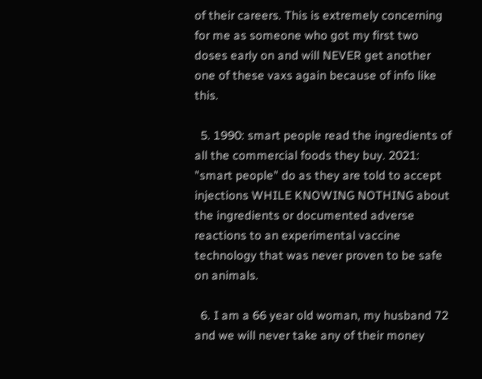of their careers. This is extremely concerning for me as someone who got my first two doses early on and will NEVER get another one of these vaxs again because of info like this.

  5. 1990: smart people read the ingredients of all the commercial foods they buy. 2021: "smart people" do as they are told to accept injections WHILE KNOWING NOTHING about the ingredients or documented adverse reactions to an experimental vaccine technology that was never proven to be safe on animals.

  6. I am a 66 year old woman, my husband 72 and we will never take any of their money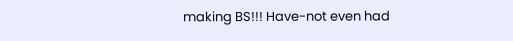making BS!!! Have-not even had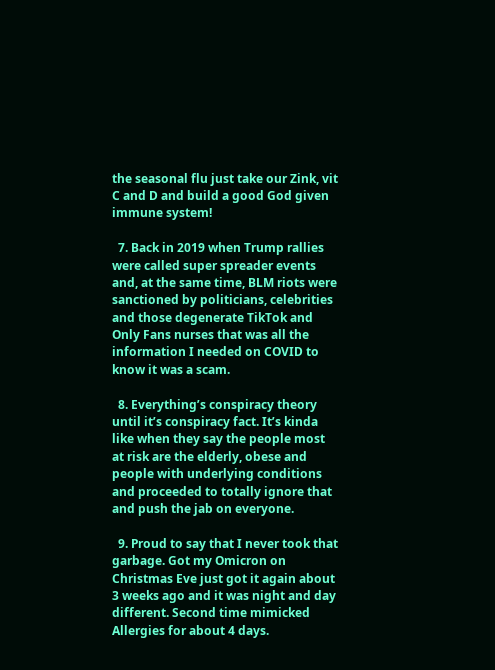the seasonal flu just take our Zink, vit C and D and build a good God given immune system!

  7. Back in 2019 when Trump rallies were called super spreader events and, at the same time, BLM riots were sanctioned by politicians, celebrities and those degenerate TikTok and Only Fans nurses that was all the information I needed on COVID to know it was a scam.

  8. Everything’s conspiracy theory until it’s conspiracy fact. It’s kinda like when they say the people most at risk are the elderly, obese and people with underlying conditions and proceeded to totally ignore that and push the jab on everyone.

  9. Proud to say that I never took that garbage. Got my Omicron on Christmas Eve just got it again about 3 weeks ago and it was night and day different. Second time mimicked Allergies for about 4 days.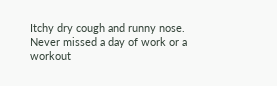Itchy dry cough and runny nose. Never missed a day of work or a workout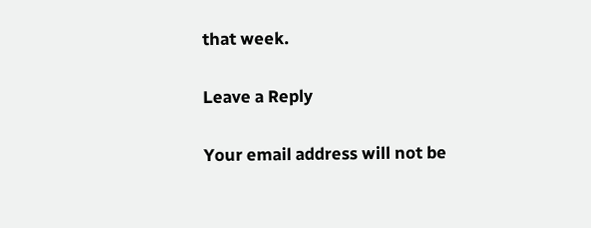that week.

Leave a Reply

Your email address will not be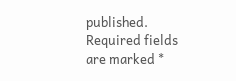published. Required fields are marked *